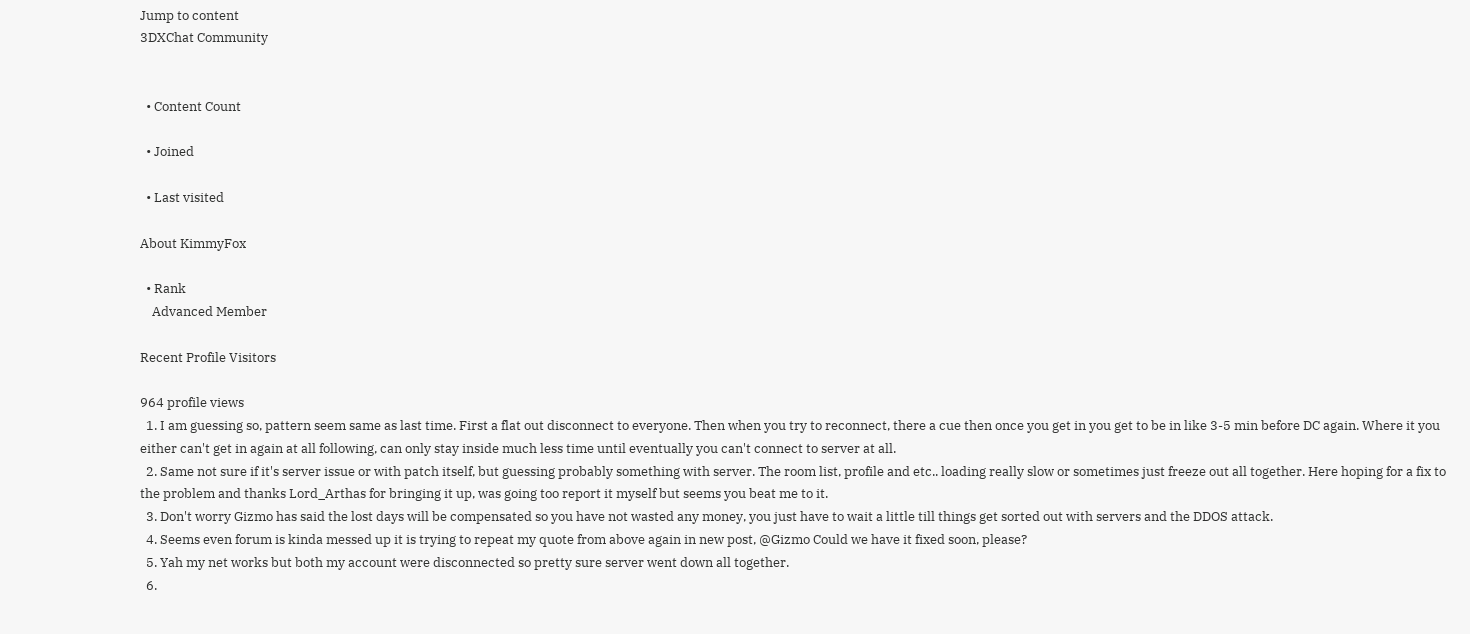Jump to content
3DXChat Community


  • Content Count

  • Joined

  • Last visited

About KimmyFox

  • Rank
    Advanced Member

Recent Profile Visitors

964 profile views
  1. I am guessing so, pattern seem same as last time. First a flat out disconnect to everyone. Then when you try to reconnect, there a cue then once you get in you get to be in like 3-5 min before DC again. Where it you either can't get in again at all following, can only stay inside much less time until eventually you can't connect to server at all.
  2. Same not sure if it's server issue or with patch itself, but guessing probably something with server. The room list, profile and etc.. loading really slow or sometimes just freeze out all together. Here hoping for a fix to the problem and thanks Lord_Arthas for bringing it up, was going too report it myself but seems you beat me to it.
  3. Don't worry Gizmo has said the lost days will be compensated so you have not wasted any money, you just have to wait a little till things get sorted out with servers and the DDOS attack.
  4. Seems even forum is kinda messed up it is trying to repeat my quote from above again in new post, @Gizmo Could we have it fixed soon, please?
  5. Yah my net works but both my account were disconnected so pretty sure server went down all together.
  6.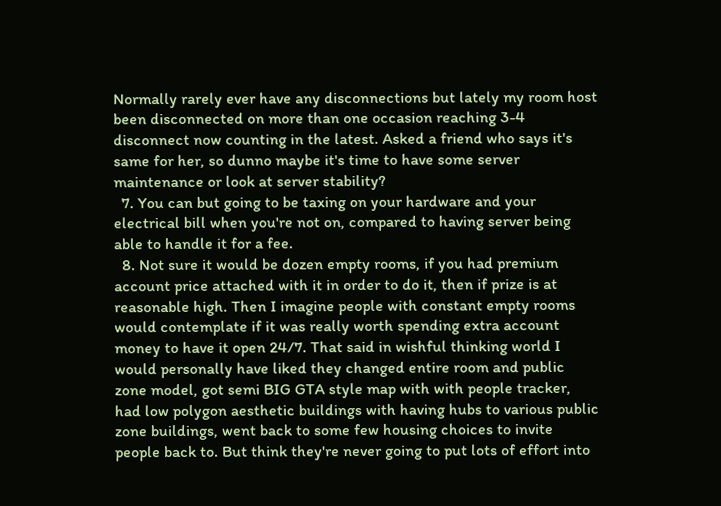Normally rarely ever have any disconnections but lately my room host been disconnected on more than one occasion reaching 3-4 disconnect now counting in the latest. Asked a friend who says it's same for her, so dunno maybe it's time to have some server maintenance or look at server stability?
  7. You can but going to be taxing on your hardware and your electrical bill when you're not on, compared to having server being able to handle it for a fee.
  8. Not sure it would be dozen empty rooms, if you had premium account price attached with it in order to do it, then if prize is at reasonable high. Then I imagine people with constant empty rooms would contemplate if it was really worth spending extra account money to have it open 24/7. That said in wishful thinking world I would personally have liked they changed entire room and public zone model, got semi BIG GTA style map with with people tracker, had low polygon aesthetic buildings with having hubs to various public zone buildings, went back to some few housing choices to invite people back to. But think they're never going to put lots of effort into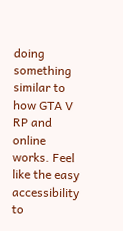doing something similar to how GTA V RP and online works. Feel like the easy accessibility to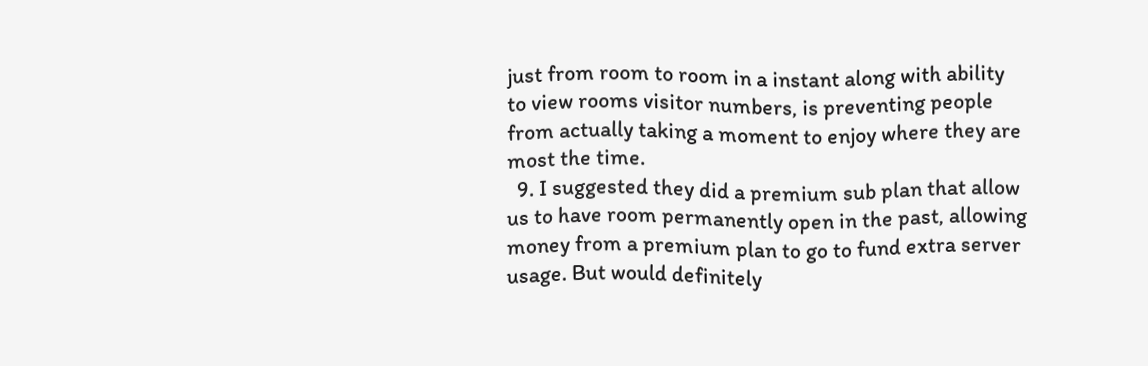just from room to room in a instant along with ability to view rooms visitor numbers, is preventing people from actually taking a moment to enjoy where they are most the time.
  9. I suggested they did a premium sub plan that allow us to have room permanently open in the past, allowing money from a premium plan to go to fund extra server usage. But would definitely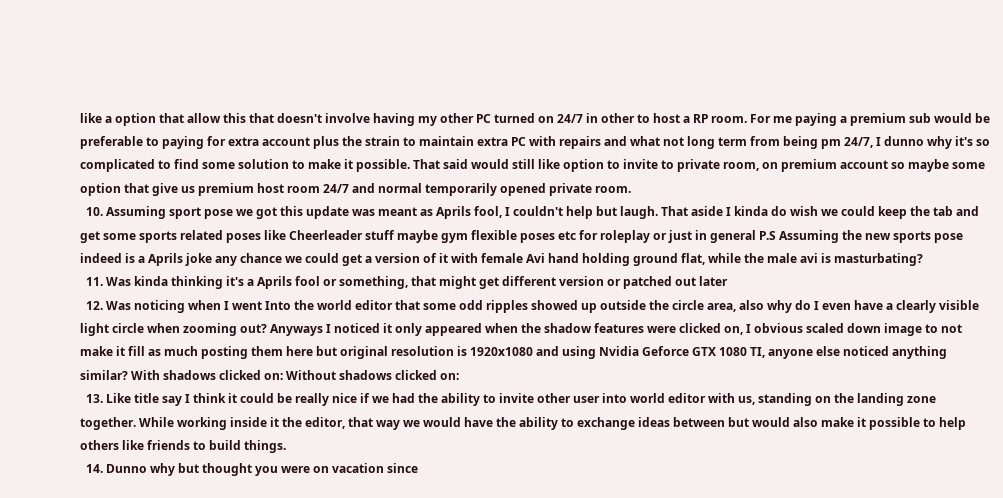like a option that allow this that doesn't involve having my other PC turned on 24/7 in other to host a RP room. For me paying a premium sub would be preferable to paying for extra account plus the strain to maintain extra PC with repairs and what not long term from being pm 24/7, I dunno why it's so complicated to find some solution to make it possible. That said would still like option to invite to private room, on premium account so maybe some option that give us premium host room 24/7 and normal temporarily opened private room.
  10. Assuming sport pose we got this update was meant as Aprils fool, I couldn't help but laugh. That aside I kinda do wish we could keep the tab and get some sports related poses like Cheerleader stuff maybe gym flexible poses etc for roleplay or just in general P.S Assuming the new sports pose indeed is a Aprils joke any chance we could get a version of it with female Avi hand holding ground flat, while the male avi is masturbating?
  11. Was kinda thinking it's a Aprils fool or something, that might get different version or patched out later
  12. Was noticing when I went Into the world editor that some odd ripples showed up outside the circle area, also why do I even have a clearly visible light circle when zooming out? Anyways I noticed it only appeared when the shadow features were clicked on, I obvious scaled down image to not make it fill as much posting them here but original resolution is 1920x1080 and using Nvidia Geforce GTX 1080 TI, anyone else noticed anything similar? With shadows clicked on: Without shadows clicked on:
  13. Like title say I think it could be really nice if we had the ability to invite other user into world editor with us, standing on the landing zone together. While working inside it the editor, that way we would have the ability to exchange ideas between but would also make it possible to help others like friends to build things.
  14. Dunno why but thought you were on vacation since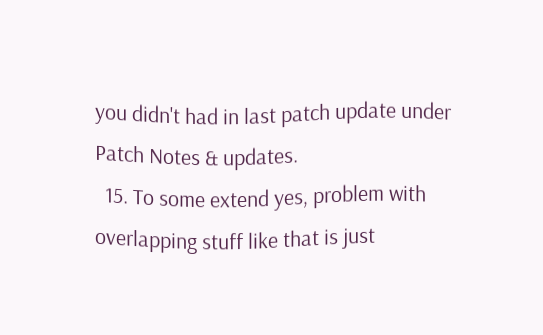you didn't had in last patch update under Patch Notes & updates.
  15. To some extend yes, problem with overlapping stuff like that is just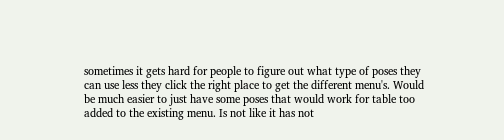sometimes it gets hard for people to figure out what type of poses they can use less they click the right place to get the different menu's. Would be much easier to just have some poses that would work for table too added to the existing menu. Is not like it has not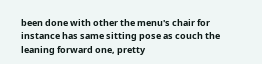been done with other the menu's chair for instance has same sitting pose as couch the leaning forward one, pretty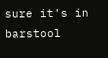sure it's in barstool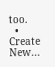too.
  • Create New...